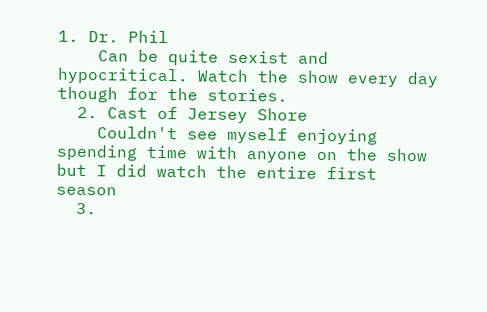1. Dr. Phil
    Can be quite sexist and hypocritical. Watch the show every day though for the stories.
  2. Cast of Jersey Shore
    Couldn't see myself enjoying spending time with anyone on the show but I did watch the entire first season
  3.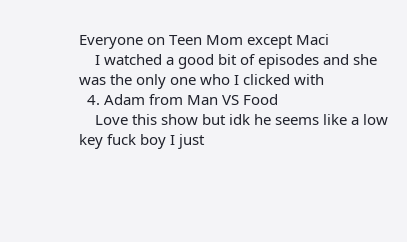Everyone on Teen Mom except Maci
    I watched a good bit of episodes and she was the only one who I clicked with
  4. Adam from Man VS Food
    Love this show but idk he seems like a low key fuck boy I just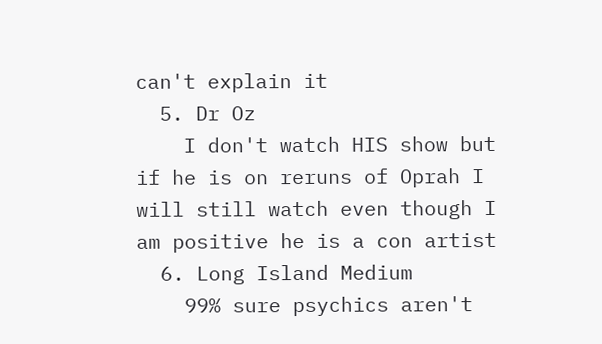can't explain it
  5. Dr Oz
    I don't watch HIS show but if he is on reruns of Oprah I will still watch even though I am positive he is a con artist
  6. Long Island Medium
    99% sure psychics aren't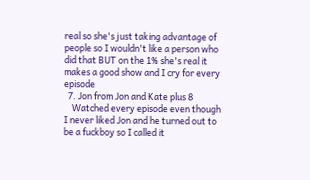real so she's just taking advantage of people so I wouldn't like a person who did that BUT on the 1% she's real it makes a good show and I cry for every episode
  7. Jon from Jon and Kate plus 8
    Watched every episode even though I never liked Jon and he turned out to be a fuckboy so I called it